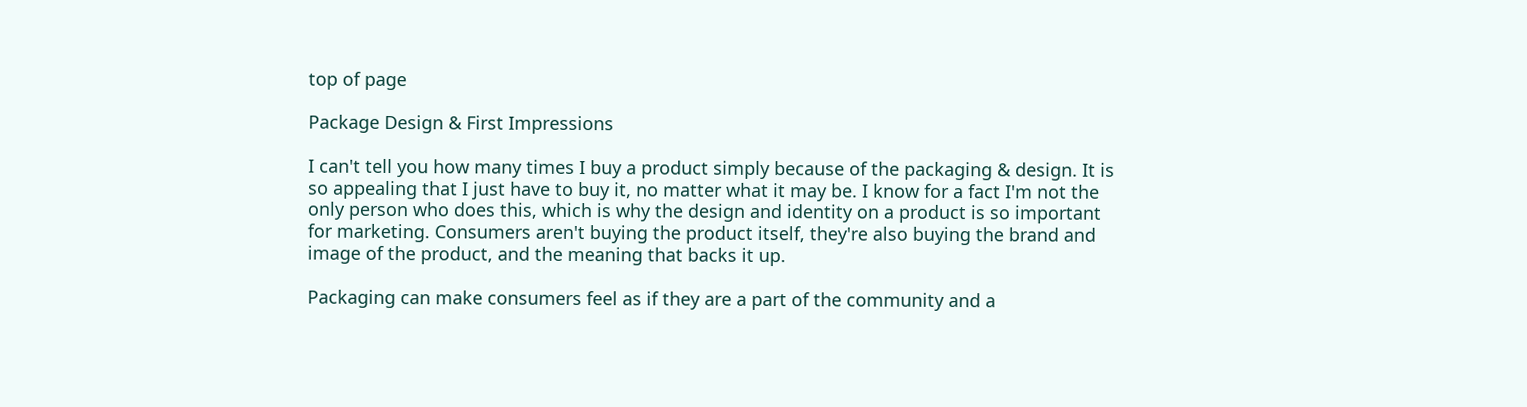top of page

Package Design & First Impressions

I can't tell you how many times I buy a product simply because of the packaging & design. It is so appealing that I just have to buy it, no matter what it may be. I know for a fact I'm not the only person who does this, which is why the design and identity on a product is so important for marketing. Consumers aren't buying the product itself, they're also buying the brand and image of the product, and the meaning that backs it up.

Packaging can make consumers feel as if they are a part of the community and a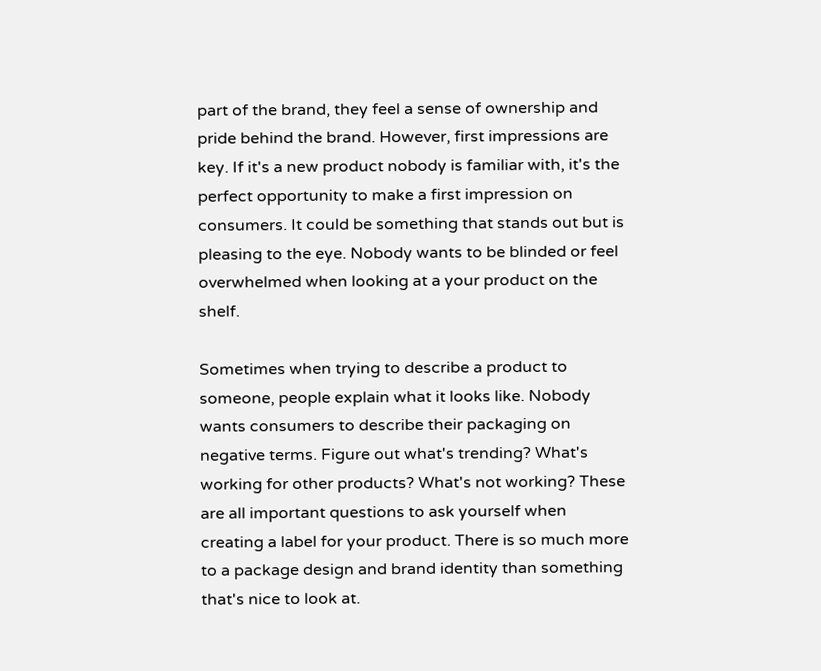part of the brand, they feel a sense of ownership and pride behind the brand. However, first impressions are key. If it's a new product nobody is familiar with, it's the perfect opportunity to make a first impression on consumers. It could be something that stands out but is pleasing to the eye. Nobody wants to be blinded or feel overwhelmed when looking at a your product on the shelf.

Sometimes when trying to describe a product to someone, people explain what it looks like. Nobody wants consumers to describe their packaging on negative terms. Figure out what's trending? What's working for other products? What's not working? These are all important questions to ask yourself when creating a label for your product. There is so much more to a package design and brand identity than something that's nice to look at.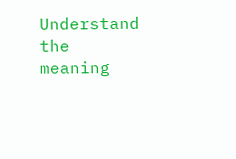Understand the meaning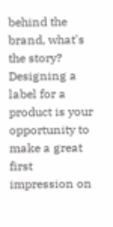behind the brand, what's the story? Designing a label for a product is your opportunity to make a great first impression on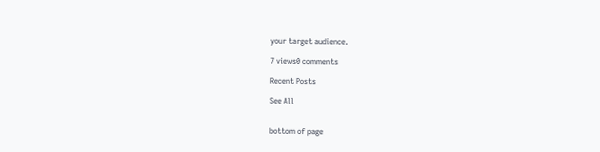your target audience.

7 views0 comments

Recent Posts

See All


bottom of page